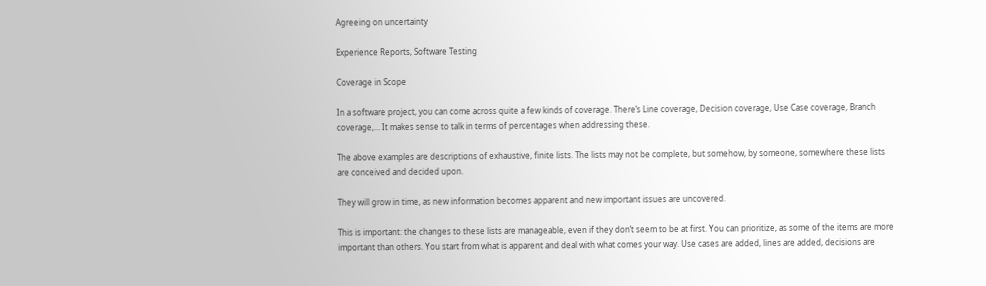Agreeing on uncertainty

Experience Reports, Software Testing

Coverage in Scope

In a software project, you can come across quite a few kinds of coverage. There’s Line coverage, Decision coverage, Use Case coverage, Branch coverage,… It makes sense to talk in terms of percentages when addressing these.

The above examples are descriptions of exhaustive, finite lists. The lists may not be complete, but somehow, by someone, somewhere these lists are conceived and decided upon.

They will grow in time, as new information becomes apparent and new important issues are uncovered.

This is important: the changes to these lists are manageable, even if they don’t seem to be at first. You can prioritize, as some of the items are more important than others. You start from what is apparent and deal with what comes your way. Use cases are added, lines are added, decisions are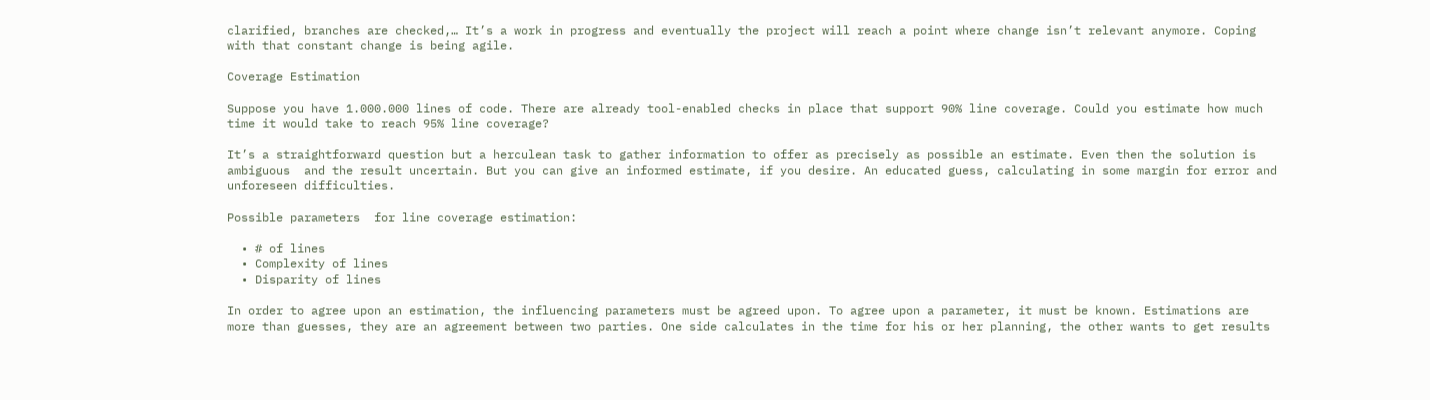clarified, branches are checked,… It’s a work in progress and eventually the project will reach a point where change isn’t relevant anymore. Coping with that constant change is being agile.

Coverage Estimation

Suppose you have 1.000.000 lines of code. There are already tool-enabled checks in place that support 90% line coverage. Could you estimate how much time it would take to reach 95% line coverage?

It’s a straightforward question but a herculean task to gather information to offer as precisely as possible an estimate. Even then the solution is ambiguous  and the result uncertain. But you can give an informed estimate, if you desire. An educated guess, calculating in some margin for error and unforeseen difficulties.

Possible parameters  for line coverage estimation:

  • # of lines
  • Complexity of lines
  • Disparity of lines

In order to agree upon an estimation, the influencing parameters must be agreed upon. To agree upon a parameter, it must be known. Estimations are more than guesses, they are an agreement between two parties. One side calculates in the time for his or her planning, the other wants to get results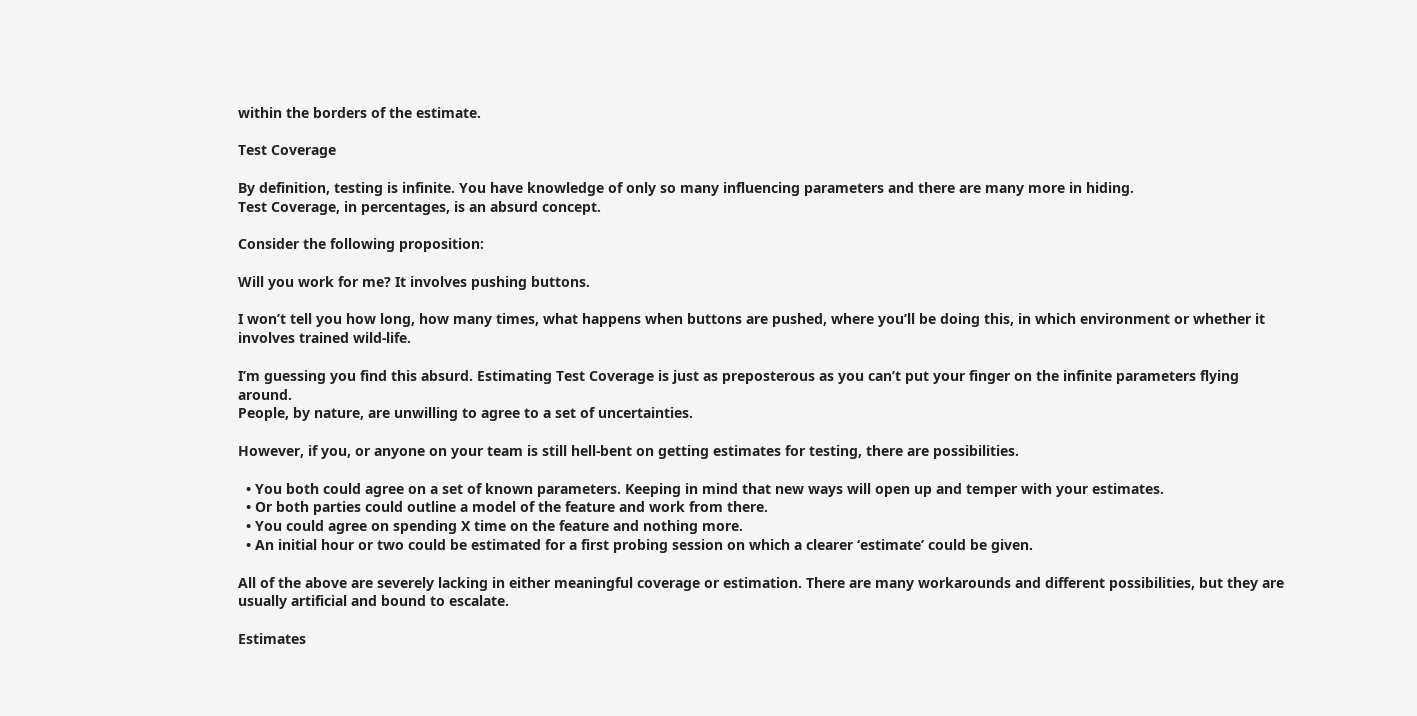within the borders of the estimate.

Test Coverage

By definition, testing is infinite. You have knowledge of only so many influencing parameters and there are many more in hiding.
Test Coverage, in percentages, is an absurd concept.

Consider the following proposition:

Will you work for me? It involves pushing buttons.

I won’t tell you how long, how many times, what happens when buttons are pushed, where you’ll be doing this, in which environment or whether it involves trained wild-life.

I’m guessing you find this absurd. Estimating Test Coverage is just as preposterous as you can’t put your finger on the infinite parameters flying around.
People, by nature, are unwilling to agree to a set of uncertainties.

However, if you, or anyone on your team is still hell-bent on getting estimates for testing, there are possibilities.

  • You both could agree on a set of known parameters. Keeping in mind that new ways will open up and temper with your estimates.
  • Or both parties could outline a model of the feature and work from there.
  • You could agree on spending X time on the feature and nothing more.
  • An initial hour or two could be estimated for a first probing session on which a clearer ‘estimate’ could be given.

All of the above are severely lacking in either meaningful coverage or estimation. There are many workarounds and different possibilities, but they are usually artificial and bound to escalate.

Estimates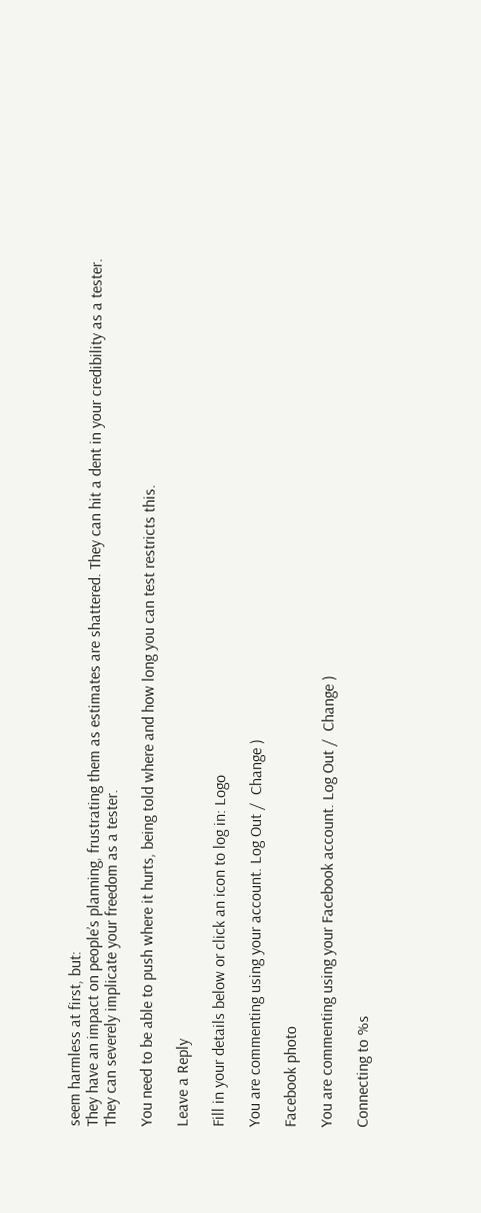seem harmless at first, but:
They have an impact on people’s planning, frustrating them as estimates are shattered. They can hit a dent in your credibility as a tester.
They can severely implicate your freedom as a tester.

You need to be able to push where it hurts, being told where and how long you can test restricts this.

Leave a Reply

Fill in your details below or click an icon to log in: Logo

You are commenting using your account. Log Out /  Change )

Facebook photo

You are commenting using your Facebook account. Log Out /  Change )

Connecting to %s